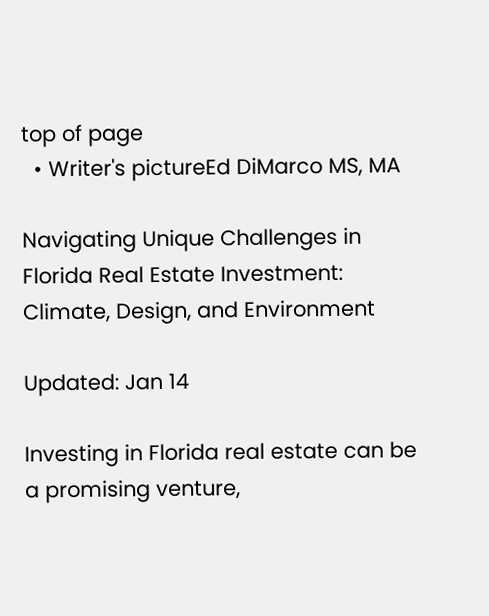top of page
  • Writer's pictureEd DiMarco MS, MA

Navigating Unique Challenges in Florida Real Estate Investment: Climate, Design, and Environment

Updated: Jan 14

Investing in Florida real estate can be a promising venture,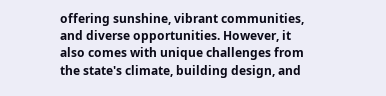offering sunshine, vibrant communities, and diverse opportunities. However, it also comes with unique challenges from the state's climate, building design, and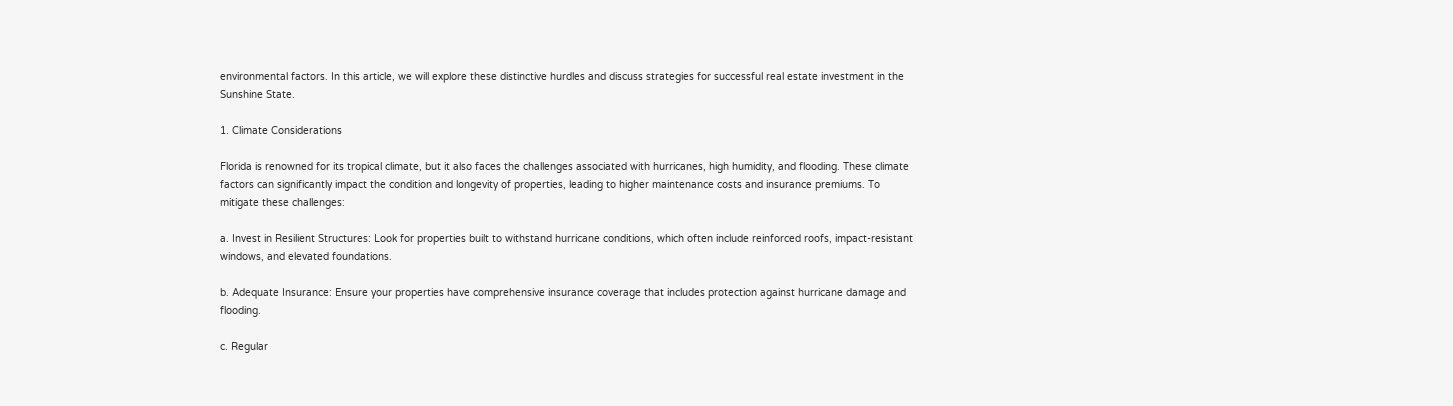environmental factors. In this article, we will explore these distinctive hurdles and discuss strategies for successful real estate investment in the Sunshine State.

1. Climate Considerations

Florida is renowned for its tropical climate, but it also faces the challenges associated with hurricanes, high humidity, and flooding. These climate factors can significantly impact the condition and longevity of properties, leading to higher maintenance costs and insurance premiums. To mitigate these challenges:

a. Invest in Resilient Structures: Look for properties built to withstand hurricane conditions, which often include reinforced roofs, impact-resistant windows, and elevated foundations.

b. Adequate Insurance: Ensure your properties have comprehensive insurance coverage that includes protection against hurricane damage and flooding.

c. Regular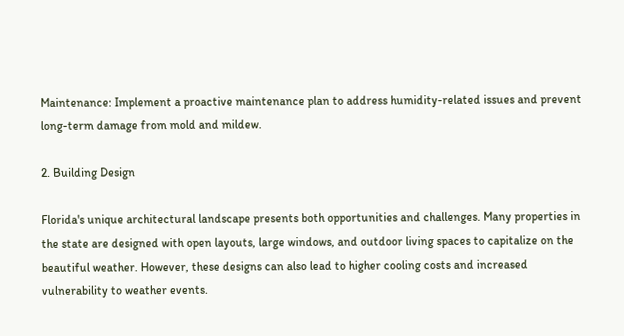Maintenance: Implement a proactive maintenance plan to address humidity-related issues and prevent long-term damage from mold and mildew.

2. Building Design

Florida's unique architectural landscape presents both opportunities and challenges. Many properties in the state are designed with open layouts, large windows, and outdoor living spaces to capitalize on the beautiful weather. However, these designs can also lead to higher cooling costs and increased vulnerability to weather events.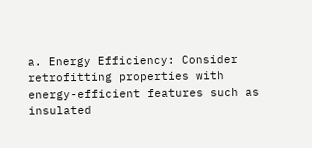a. Energy Efficiency: Consider retrofitting properties with energy-efficient features such as insulated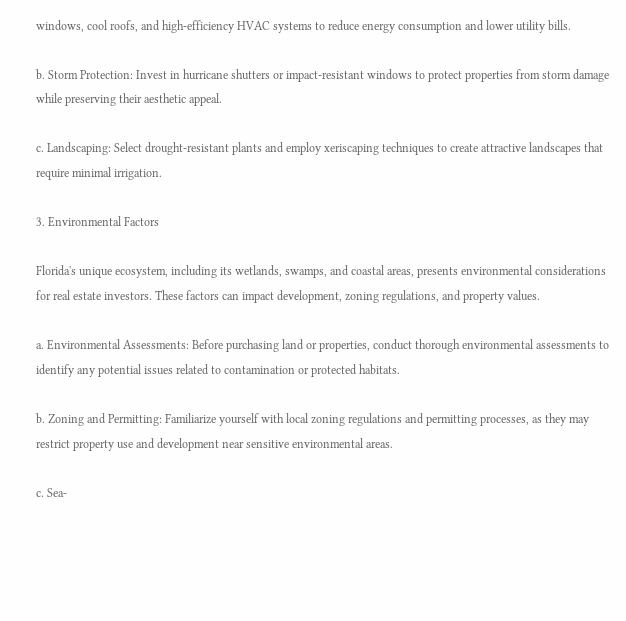windows, cool roofs, and high-efficiency HVAC systems to reduce energy consumption and lower utility bills.

b. Storm Protection: Invest in hurricane shutters or impact-resistant windows to protect properties from storm damage while preserving their aesthetic appeal.

c. Landscaping: Select drought-resistant plants and employ xeriscaping techniques to create attractive landscapes that require minimal irrigation.

3. Environmental Factors

Florida's unique ecosystem, including its wetlands, swamps, and coastal areas, presents environmental considerations for real estate investors. These factors can impact development, zoning regulations, and property values.

a. Environmental Assessments: Before purchasing land or properties, conduct thorough environmental assessments to identify any potential issues related to contamination or protected habitats.

b. Zoning and Permitting: Familiarize yourself with local zoning regulations and permitting processes, as they may restrict property use and development near sensitive environmental areas.

c. Sea-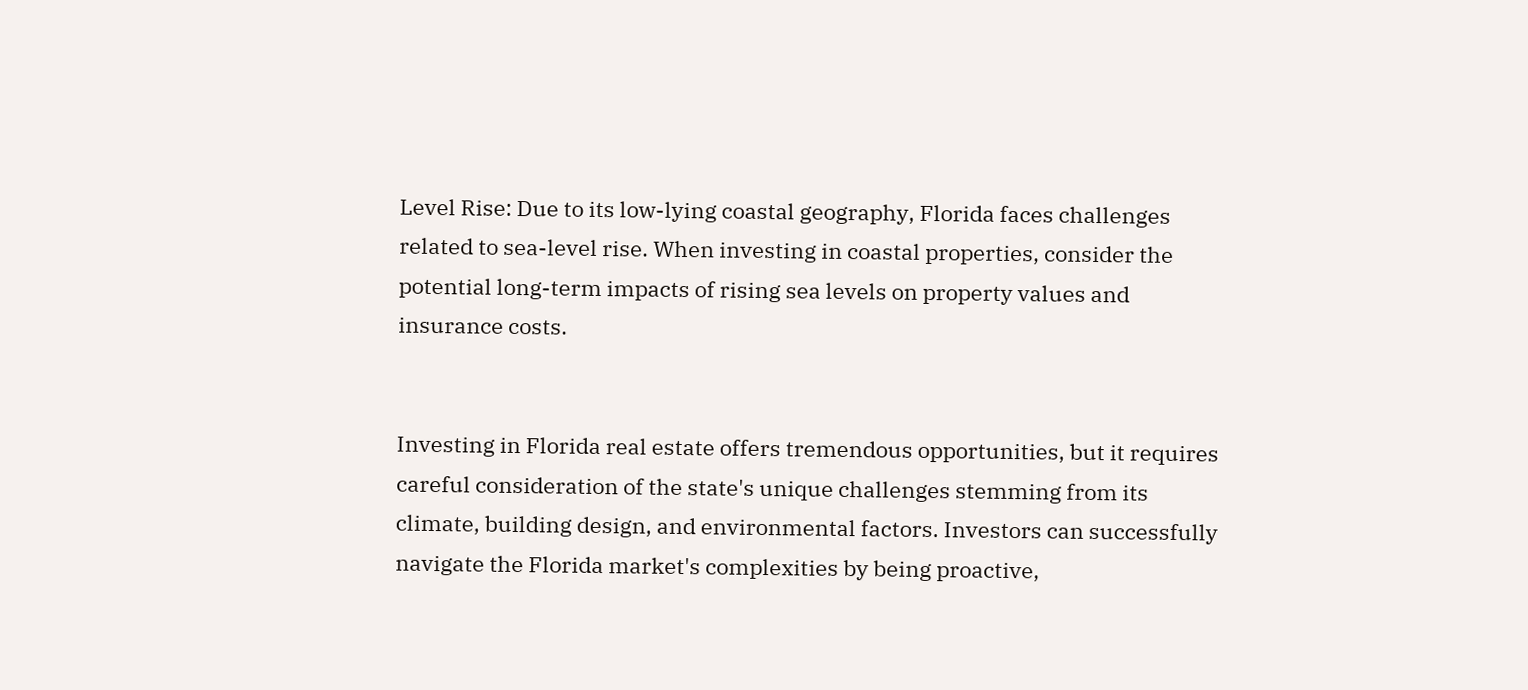Level Rise: Due to its low-lying coastal geography, Florida faces challenges related to sea-level rise. When investing in coastal properties, consider the potential long-term impacts of rising sea levels on property values and insurance costs.


Investing in Florida real estate offers tremendous opportunities, but it requires careful consideration of the state's unique challenges stemming from its climate, building design, and environmental factors. Investors can successfully navigate the Florida market's complexities by being proactive,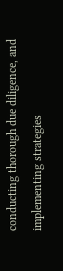conducting thorough due diligence, and implementing strategies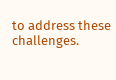to address these challenges.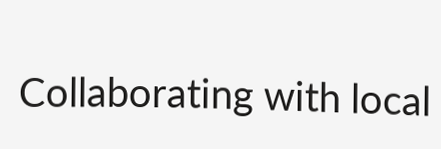Collaborating with local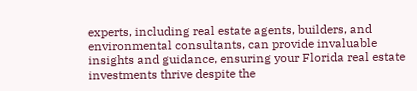experts, including real estate agents, builders, and environmental consultants, can provide invaluable insights and guidance, ensuring your Florida real estate investments thrive despite the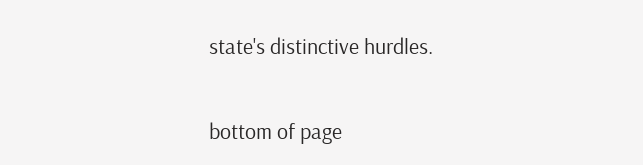state's distinctive hurdles.


bottom of page